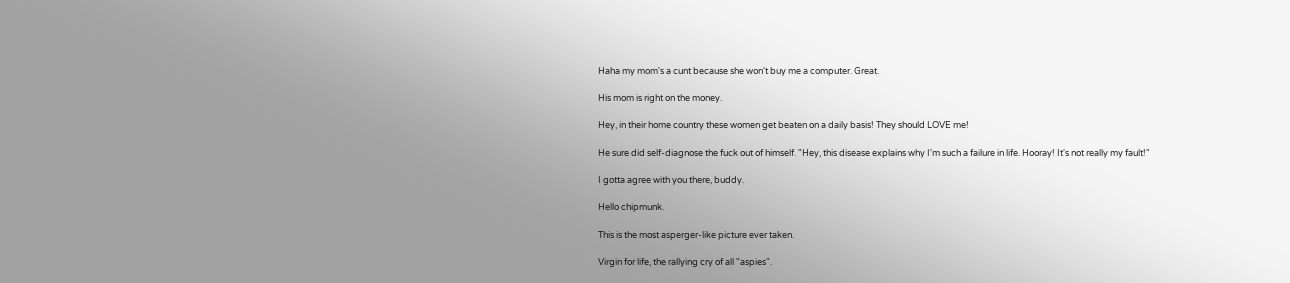Haha my mom's a cunt because she won't buy me a computer. Great.

His mom is right on the money.

Hey, in their home country these women get beaten on a daily basis! They should LOVE me!

He sure did self-diagnose the fuck out of himself. "Hey, this disease explains why I'm such a failure in life. Hooray! It's not really my fault!"

I gotta agree with you there, buddy.

Hello chipmunk.

This is the most asperger-like picture ever taken.

Virgin for life, the rallying cry of all "aspies".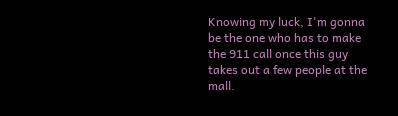Knowing my luck, I'm gonna be the one who has to make the 911 call once this guy takes out a few people at the mall.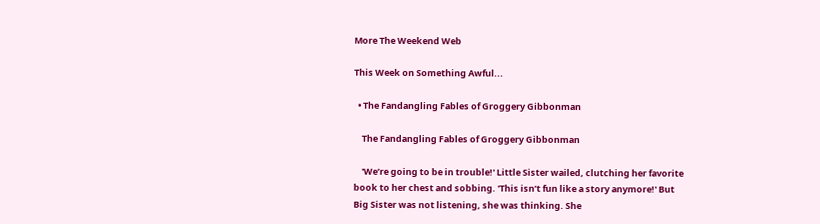More The Weekend Web

This Week on Something Awful...

  • The Fandangling Fables of Groggery Gibbonman

    The Fandangling Fables of Groggery Gibbonman

    'We’re going to be in trouble!' Little Sister wailed, clutching her favorite book to her chest and sobbing. 'This isn’t fun like a story anymore!' But Big Sister was not listening, she was thinking. She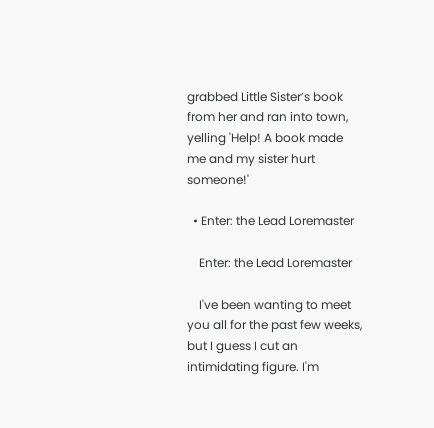grabbed Little Sister’s book from her and ran into town, yelling 'Help! A book made me and my sister hurt someone!'

  • Enter: the Lead Loremaster

    Enter: the Lead Loremaster

    I've been wanting to meet you all for the past few weeks, but I guess I cut an intimidating figure. I'm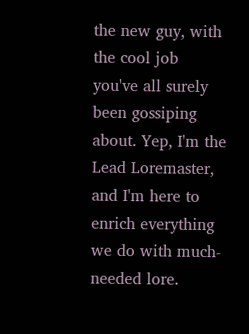the new guy, with the cool job you've all surely been gossiping about. Yep, I'm the Lead Loremaster, and I'm here to enrich everything we do with much-needed lore.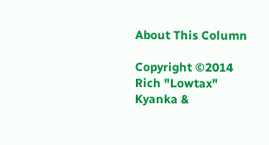About This Column

Copyright ©2014 Rich "Lowtax" Kyanka &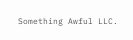Something Awful LLC.